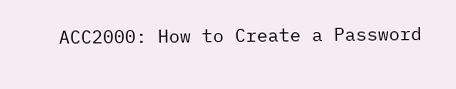ACC2000: How to Create a Password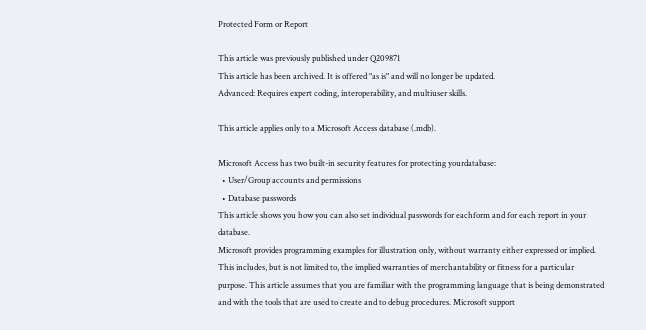Protected Form or Report

This article was previously published under Q209871
This article has been archived. It is offered "as is" and will no longer be updated.
Advanced: Requires expert coding, interoperability, and multiuser skills.

This article applies only to a Microsoft Access database (.mdb).

Microsoft Access has two built-in security features for protecting yourdatabase:
  • User/Group accounts and permissions
  • Database passwords
This article shows you how you can also set individual passwords for eachform and for each report in your database.
Microsoft provides programming examples for illustration only, without warranty either expressed or implied. This includes, but is not limited to, the implied warranties of merchantability or fitness for a particular purpose. This article assumes that you are familiar with the programming language that is being demonstrated and with the tools that are used to create and to debug procedures. Microsoft support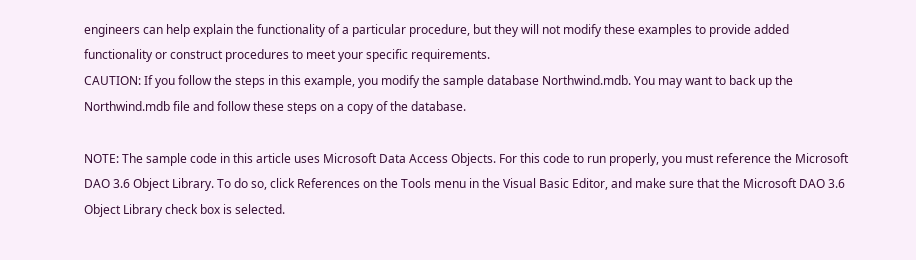engineers can help explain the functionality of a particular procedure, but they will not modify these examples to provide added functionality or construct procedures to meet your specific requirements.
CAUTION: If you follow the steps in this example, you modify the sample database Northwind.mdb. You may want to back up the Northwind.mdb file and follow these steps on a copy of the database.

NOTE: The sample code in this article uses Microsoft Data Access Objects. For this code to run properly, you must reference the Microsoft DAO 3.6 Object Library. To do so, click References on the Tools menu in the Visual Basic Editor, and make sure that the Microsoft DAO 3.6 Object Library check box is selected.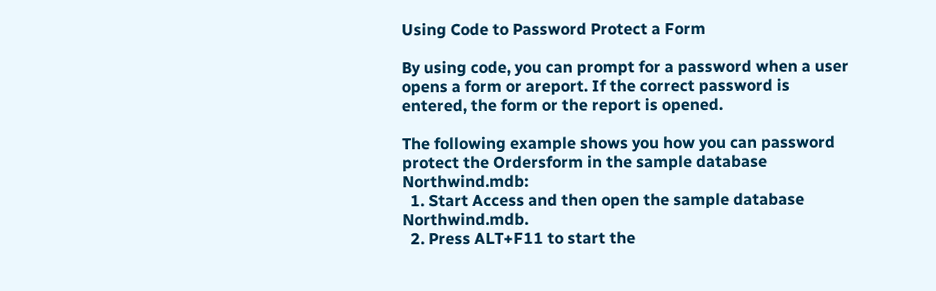Using Code to Password Protect a Form

By using code, you can prompt for a password when a user opens a form or areport. If the correct password is entered, the form or the report is opened.

The following example shows you how you can password protect the Ordersform in the sample database Northwind.mdb:
  1. Start Access and then open the sample database Northwind.mdb.
  2. Press ALT+F11 to start the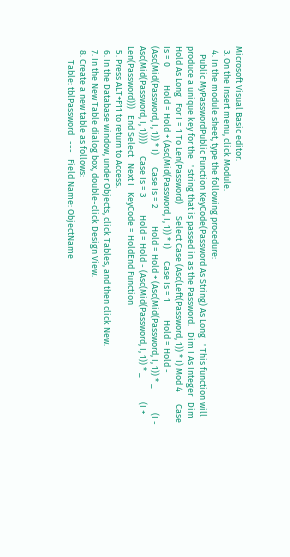Microsoft Visual Basic editor.
  3. On the Insert menu, click Module.
  4. In the module sheet, type the following procedure:
    Public MyPasswordPublic Function KeyCode(Password As String) As Long   ' This function will produce a unique key for the   ' string that is passed in as the Password.   Dim I As Integer   Dim Hold As Long   For I = 1 To Len(Password)      Select Case (Asc(Left(Password, 1)) * I) Mod 4      Case Is = 0         Hold = Hold + (Asc(Mid(Password, I, 1)) * I)      Case Is = 1         Hold = Hold - (Asc(Mid(Password, I, 1)) * I)      Case Is = 2         Hold = Hold + (Asc(Mid(Password, I, 1)) * _            (I - Asc(Mid(Password, I, 1))))      Case Is = 3         Hold = Hold - (Asc(Mid(Password, I, 1)) * _            (I + Len(Password)))   End Select   Next I   KeyCode = HoldEnd Function
  5. Press ALT+F11 to return to Access.
  6. In the Database window, under Objects, click Tables, and then click New.
  7. In the New Table dialog box, double-click Design View.
  8. Create a new table as follows:
       Table: tblPassword   ---   Field Name: ObjectName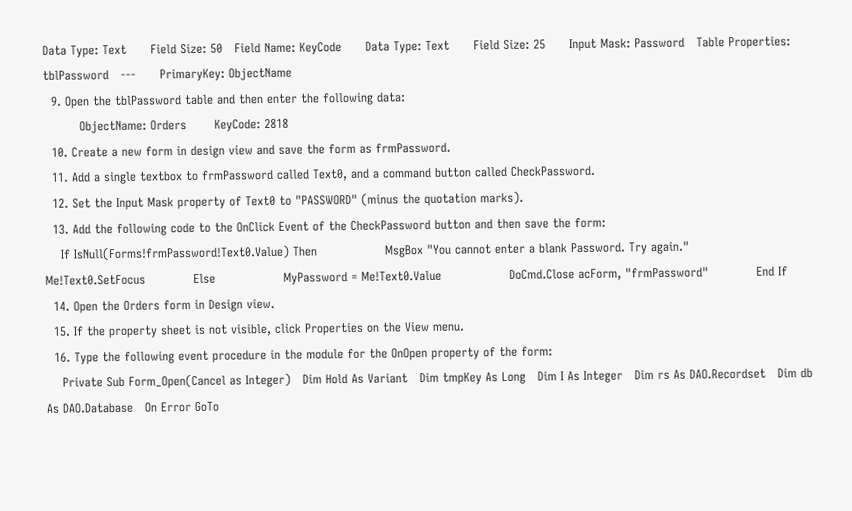Data Type: Text      Field Size: 50   Field Name: KeyCode      Data Type: Text      Field Size: 25      Input Mask: Password   Table Properties: tblPassword   ---      PrimaryKey: ObjectName
  9. Open the tblPassword table and then enter the following data:
         ObjectName: Orders       KeyCode: 2818
  10. Create a new form in design view and save the form as frmPassword.
  11. Add a single textbox to frmPassword called Text0, and a command button called CheckPassword.
  12. Set the Input Mask property of Text0 to "PASSWORD" (minus the quotation marks).
  13. Add the following code to the OnClick Event of the CheckPassword button and then save the form:
    If IsNull(Forms!frmPassword!Text0.Value) Then                 MsgBox "You cannot enter a blank Password. Try again."                 Me!Text0.SetFocus            Else                 MyPassword = Me!Text0.Value                 DoCmd.Close acForm, "frmPassword"            End If
  14. Open the Orders form in Design view.
  15. If the property sheet is not visible, click Properties on the View menu.
  16. Type the following event procedure in the module for the OnOpen property of the form:
    Private Sub Form_Open(Cancel as Integer)   Dim Hold As Variant   Dim tmpKey As Long   Dim I As Integer   Dim rs As DAO.Recordset   Dim db As DAO.Database   On Error GoTo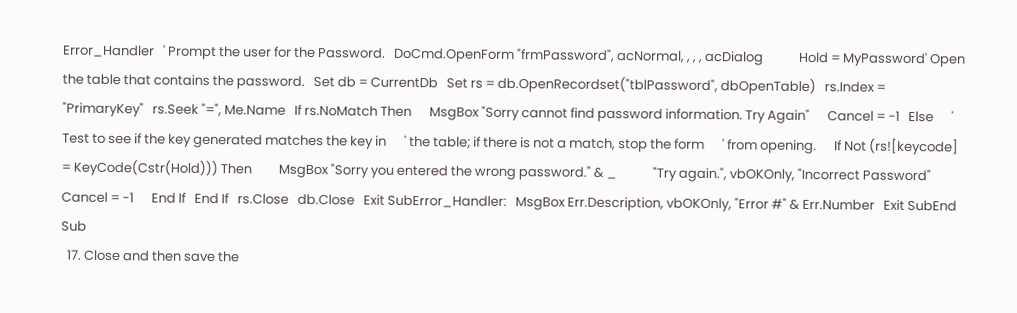Error_Handler   ' Prompt the user for the Password.   DoCmd.OpenForm "frmPassword", acNormal, , , , acDialog            Hold = MyPassword' Open the table that contains the password.   Set db = CurrentDb   Set rs = db.OpenRecordset("tblPassword", dbOpenTable)   rs.Index = "PrimaryKey"   rs.Seek "=", Me.Name   If rs.NoMatch Then      MsgBox "Sorry cannot find password information. Try Again"      Cancel = -1   Else      ' Test to see if the key generated matches the key in      ' the table; if there is not a match, stop the form      ' from opening.      If Not (rs![keycode] = KeyCode(Cstr(Hold))) Then         MsgBox "Sorry you entered the wrong password." & _            "Try again.", vbOKOnly, "Incorrect Password"         Cancel = -1      End If   End If   rs.Close   db.Close   Exit SubError_Handler:   MsgBox Err.Description, vbOKOnly, "Error #" & Err.Number   Exit SubEnd Sub
  17. Close and then save the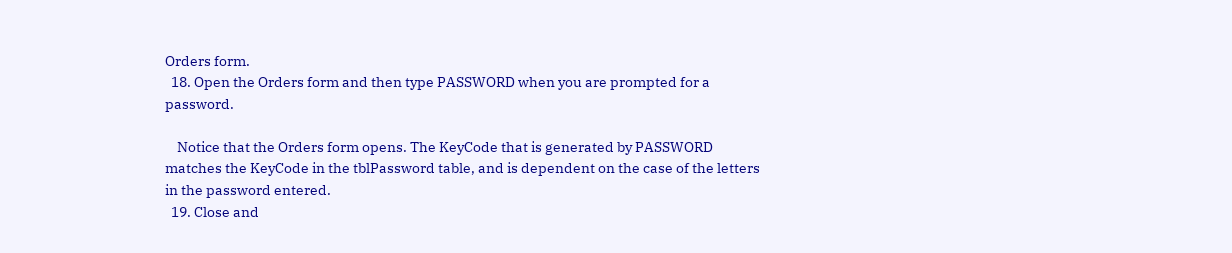Orders form.
  18. Open the Orders form and then type PASSWORD when you are prompted for a password.

    Notice that the Orders form opens. The KeyCode that is generated by PASSWORD matches the KeyCode in the tblPassword table, and is dependent on the case of the letters in the password entered.
  19. Close and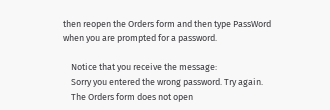then reopen the Orders form and then type PassWord when you are prompted for a password.

    Notice that you receive the message:
    Sorry you entered the wrong password. Try again.
    The Orders form does not open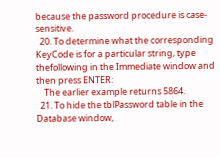because the password procedure is case-sensitive.
  20. To determine what the corresponding KeyCode is for a particular string, type thefollowing in the Immediate window and then press ENTER:
    The earlier example returns 5864.
  21. To hide the tblPassword table in the Database window,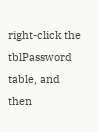right-click the tblPassword table, and then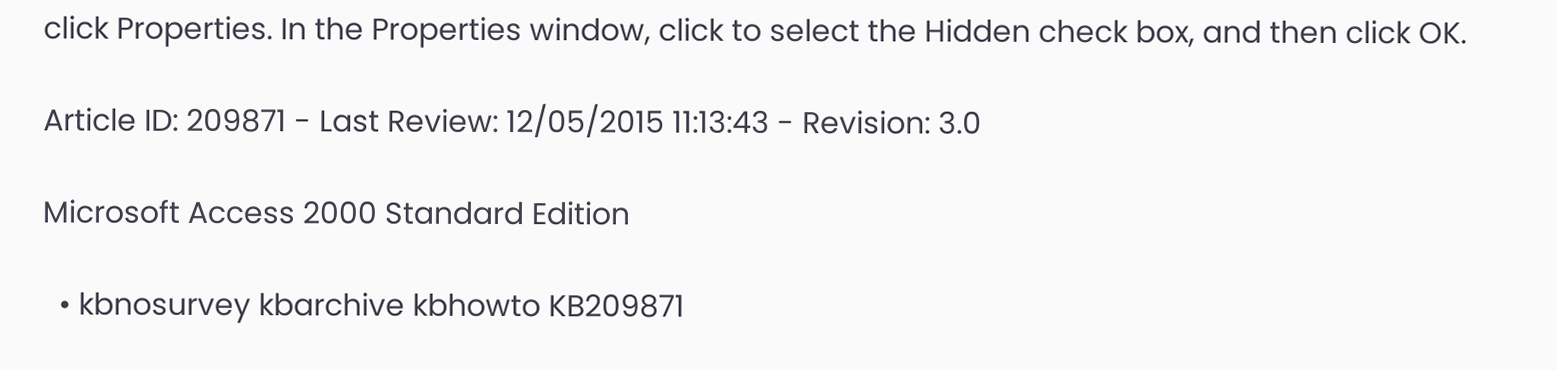click Properties. In the Properties window, click to select the Hidden check box, and then click OK.

Article ID: 209871 - Last Review: 12/05/2015 11:13:43 - Revision: 3.0

Microsoft Access 2000 Standard Edition

  • kbnosurvey kbarchive kbhowto KB209871